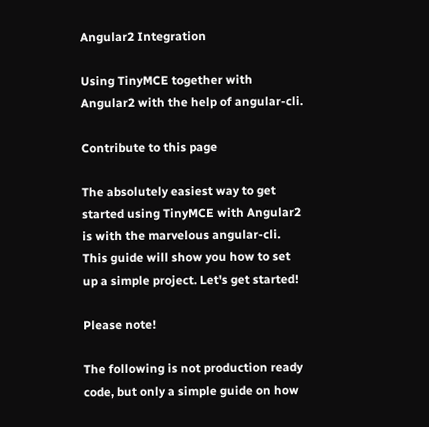Angular2 Integration

Using TinyMCE together with Angular2 with the help of angular-cli.

Contribute to this page

The absolutely easiest way to get started using TinyMCE with Angular2 is with the marvelous angular-cli. This guide will show you how to set up a simple project. Let's get started!

Please note!

The following is not production ready code, but only a simple guide on how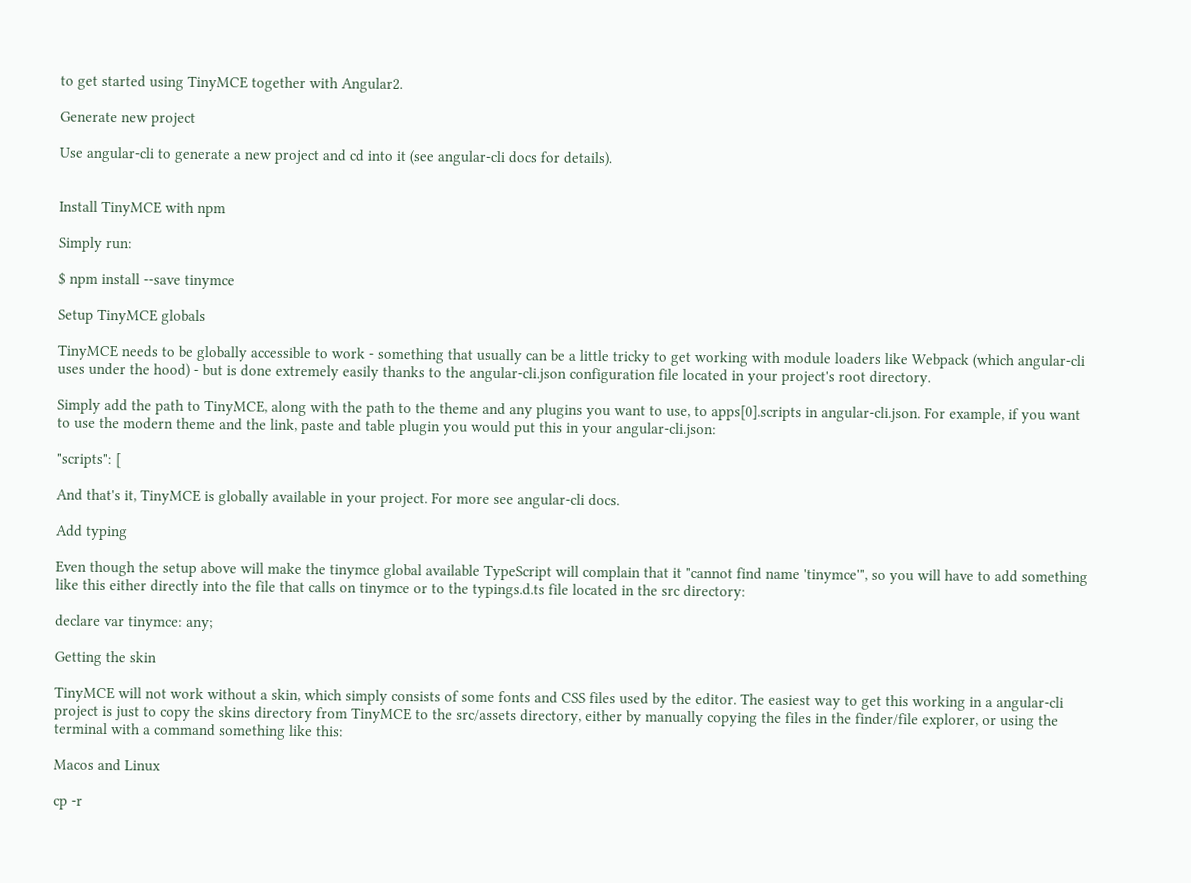to get started using TinyMCE together with Angular2.

Generate new project

Use angular-cli to generate a new project and cd into it (see angular-cli docs for details).


Install TinyMCE with npm

Simply run:

$ npm install --save tinymce

Setup TinyMCE globals

TinyMCE needs to be globally accessible to work - something that usually can be a little tricky to get working with module loaders like Webpack (which angular-cli uses under the hood) - but is done extremely easily thanks to the angular-cli.json configuration file located in your project's root directory.

Simply add the path to TinyMCE, along with the path to the theme and any plugins you want to use, to apps[0].scripts in angular-cli.json. For example, if you want to use the modern theme and the link, paste and table plugin you would put this in your angular-cli.json:

"scripts": [

And that's it, TinyMCE is globally available in your project. For more see angular-cli docs.

Add typing

Even though the setup above will make the tinymce global available TypeScript will complain that it "cannot find name 'tinymce'", so you will have to add something like this either directly into the file that calls on tinymce or to the typings.d.ts file located in the src directory:

declare var tinymce: any;

Getting the skin

TinyMCE will not work without a skin, which simply consists of some fonts and CSS files used by the editor. The easiest way to get this working in a angular-cli project is just to copy the skins directory from TinyMCE to the src/assets directory, either by manually copying the files in the finder/file explorer, or using the terminal with a command something like this:

Macos and Linux

cp -r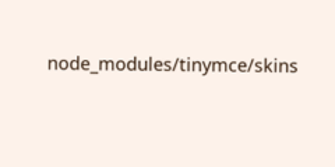node_modules/tinymce/skins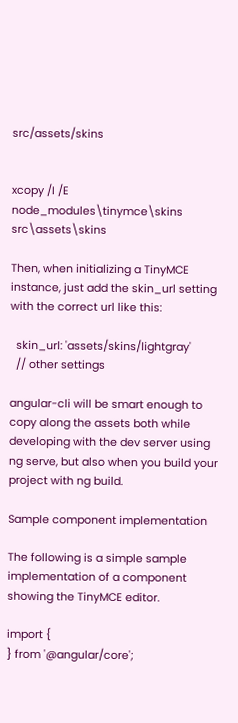src/assets/skins


xcopy /I /E node_modules\tinymce\skins src\assets\skins

Then, when initializing a TinyMCE instance, just add the skin_url setting with the correct url like this:

  skin_url: 'assets/skins/lightgray'
  // other settings

angular-cli will be smart enough to copy along the assets both while developing with the dev server using ng serve, but also when you build your project with ng build.

Sample component implementation

The following is a simple sample implementation of a component showing the TinyMCE editor.

import {
} from '@angular/core';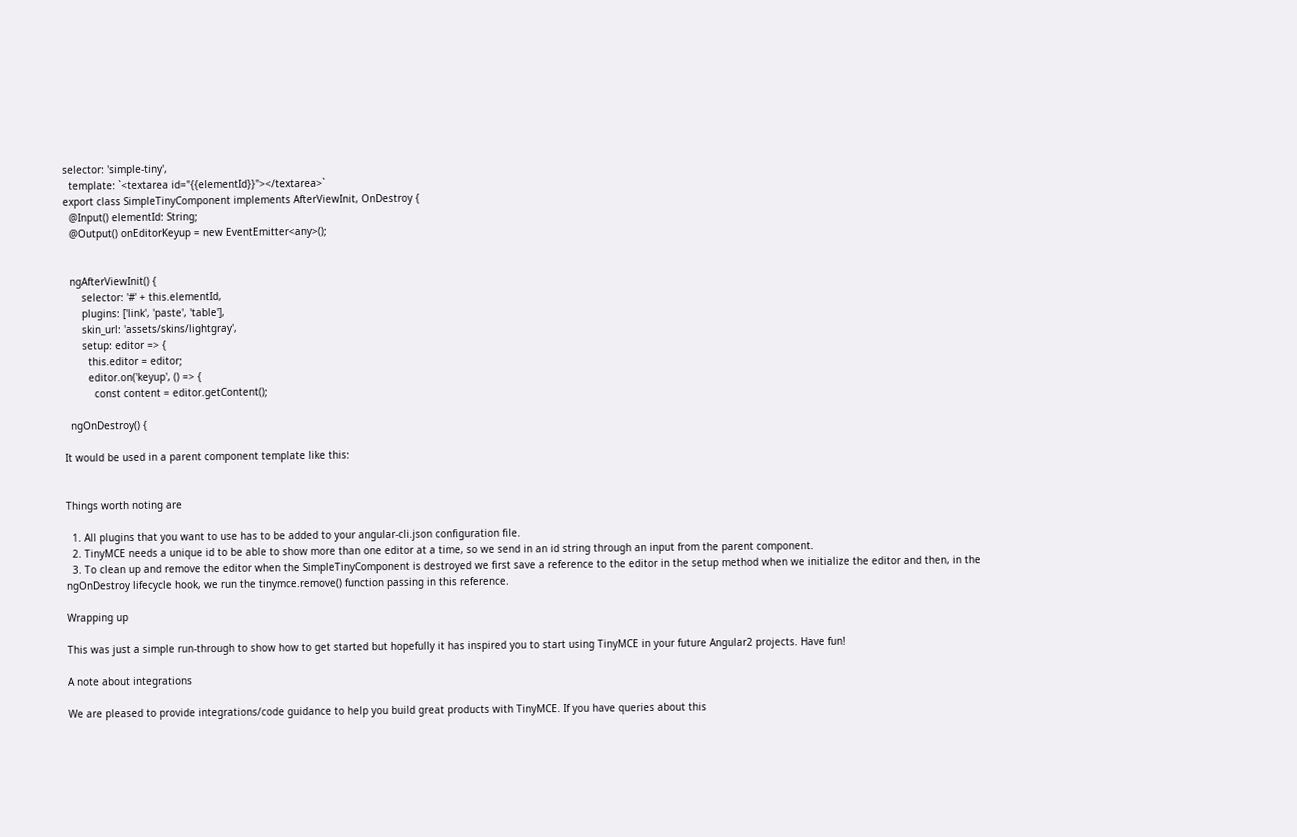selector: 'simple-tiny',
  template: `<textarea id="{{elementId}}"></textarea>`
export class SimpleTinyComponent implements AfterViewInit, OnDestroy {
  @Input() elementId: String;
  @Output() onEditorKeyup = new EventEmitter<any>();


  ngAfterViewInit() {
      selector: '#' + this.elementId,
      plugins: ['link', 'paste', 'table'],
      skin_url: 'assets/skins/lightgray',
      setup: editor => {
        this.editor = editor;
        editor.on('keyup', () => {
          const content = editor.getContent();

  ngOnDestroy() {

It would be used in a parent component template like this:


Things worth noting are

  1. All plugins that you want to use has to be added to your angular-cli.json configuration file.
  2. TinyMCE needs a unique id to be able to show more than one editor at a time, so we send in an id string through an input from the parent component.
  3. To clean up and remove the editor when the SimpleTinyComponent is destroyed we first save a reference to the editor in the setup method when we initialize the editor and then, in the ngOnDestroy lifecycle hook, we run the tinymce.remove() function passing in this reference.

Wrapping up

This was just a simple run-through to show how to get started but hopefully it has inspired you to start using TinyMCE in your future Angular2 projects. Have fun!

A note about integrations

We are pleased to provide integrations/code guidance to help you build great products with TinyMCE. If you have queries about this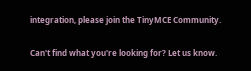integration, please join the TinyMCE Community.

Can't find what you're looking for? Let us know.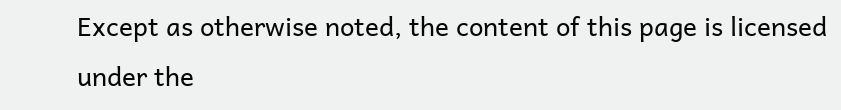Except as otherwise noted, the content of this page is licensed under the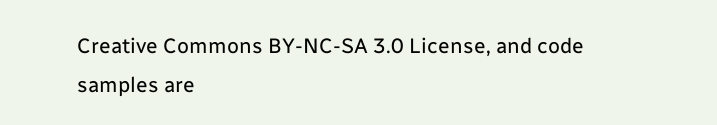Creative Commons BY-NC-SA 3.0 License, and code samples are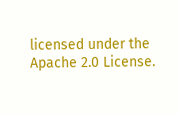licensed under the Apache 2.0 License.